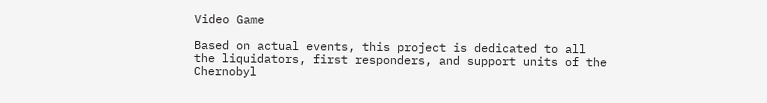Video Game

Based on actual events, this project is dedicated to all the liquidators, first responders, and support units of the Chernobyl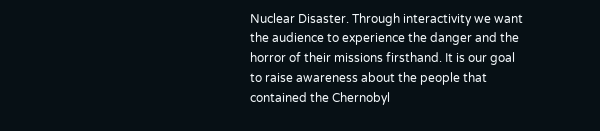Nuclear Disaster. Through interactivity we want the audience to experience the danger and the horror of their missions firsthand. It is our goal to raise awareness about the people that contained the Chernobyl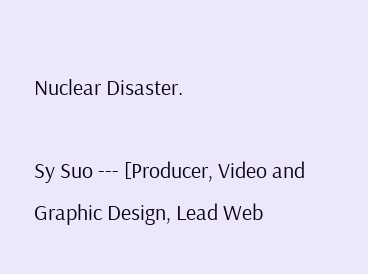Nuclear Disaster.

Sy Suo --- [Producer, Video and Graphic Design, Lead Web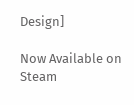Design]

Now Available on Steam